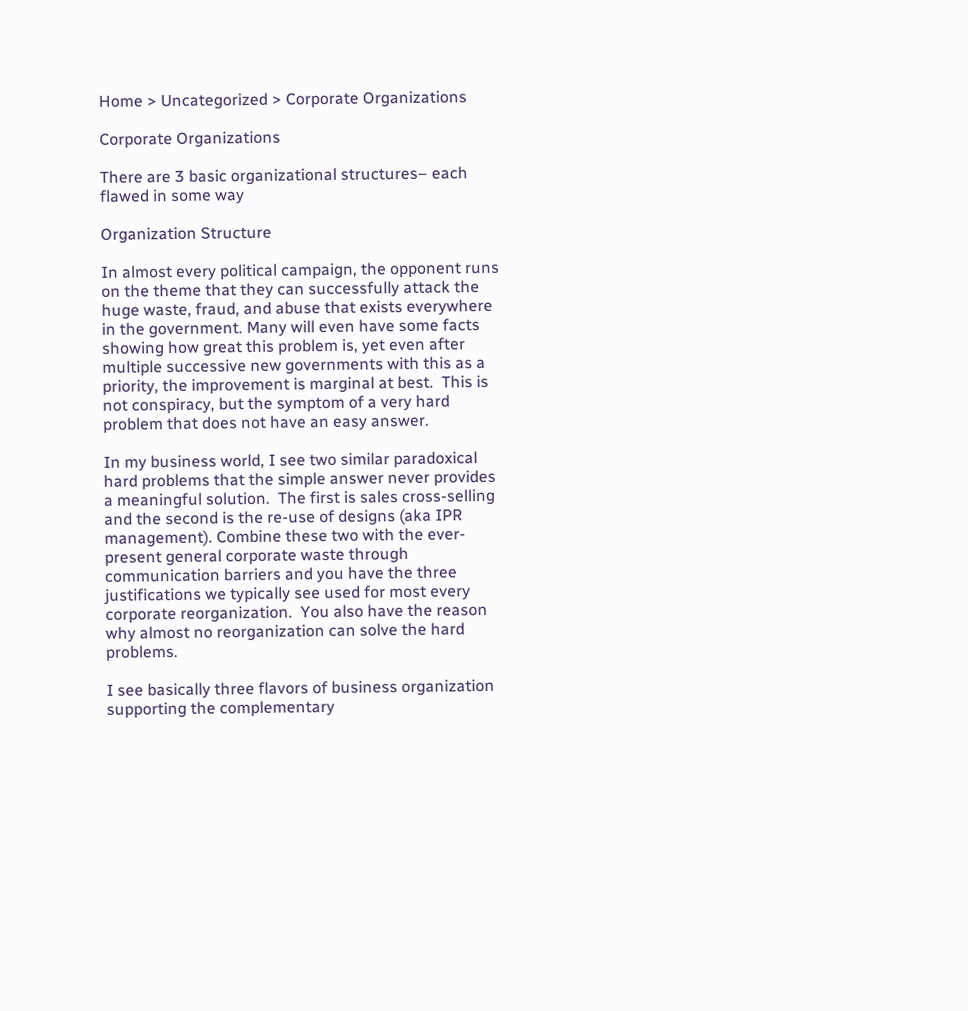Home > Uncategorized > Corporate Organizations

Corporate Organizations

There are 3 basic organizational structures– each flawed in some way

Organization Structure

In almost every political campaign, the opponent runs on the theme that they can successfully attack the huge waste, fraud, and abuse that exists everywhere in the government. Many will even have some facts showing how great this problem is, yet even after multiple successive new governments with this as a priority, the improvement is marginal at best.  This is not conspiracy, but the symptom of a very hard problem that does not have an easy answer.

In my business world, I see two similar paradoxical hard problems that the simple answer never provides a meaningful solution.  The first is sales cross-selling and the second is the re-use of designs (aka IPR management). Combine these two with the ever-present general corporate waste through communication barriers and you have the three justifications we typically see used for most every corporate reorganization.  You also have the reason why almost no reorganization can solve the hard problems.

I see basically three flavors of business organization supporting the complementary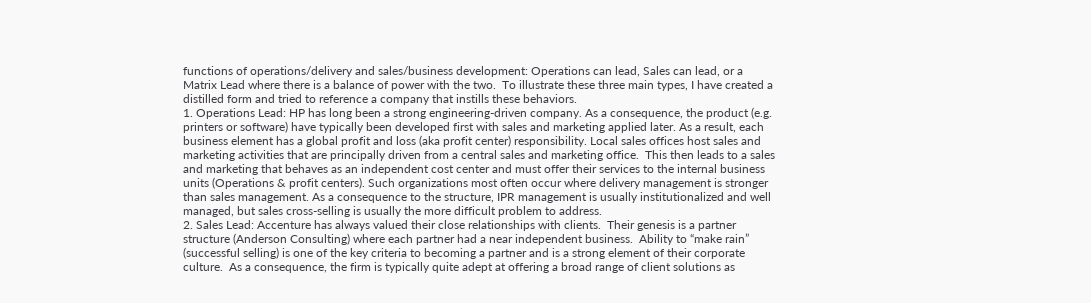functions of operations/delivery and sales/business development: Operations can lead, Sales can lead, or a Matrix Lead where there is a balance of power with the two.  To illustrate these three main types, I have created a distilled form and tried to reference a company that instills these behaviors.
1. Operations Lead: HP has long been a strong engineering-driven company. As a consequence, the product (e.g. printers or software) have typically been developed first with sales and marketing applied later. As a result, each business element has a global profit and loss (aka profit center) responsibility. Local sales offices host sales and marketing activities that are principally driven from a central sales and marketing office.  This then leads to a sales and marketing that behaves as an independent cost center and must offer their services to the internal business units (Operations & profit centers). Such organizations most often occur where delivery management is stronger than sales management. As a consequence to the structure, IPR management is usually institutionalized and well managed, but sales cross-selling is usually the more difficult problem to address.
2. Sales Lead: Accenture has always valued their close relationships with clients.  Their genesis is a partner structure (Anderson Consulting) where each partner had a near independent business.  Ability to “make rain” (successful selling) is one of the key criteria to becoming a partner and is a strong element of their corporate culture.  As a consequence, the firm is typically quite adept at offering a broad range of client solutions as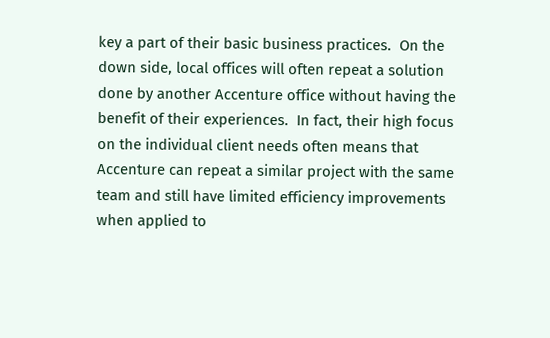key a part of their basic business practices.  On the down side, local offices will often repeat a solution done by another Accenture office without having the benefit of their experiences.  In fact, their high focus on the individual client needs often means that Accenture can repeat a similar project with the same team and still have limited efficiency improvements when applied to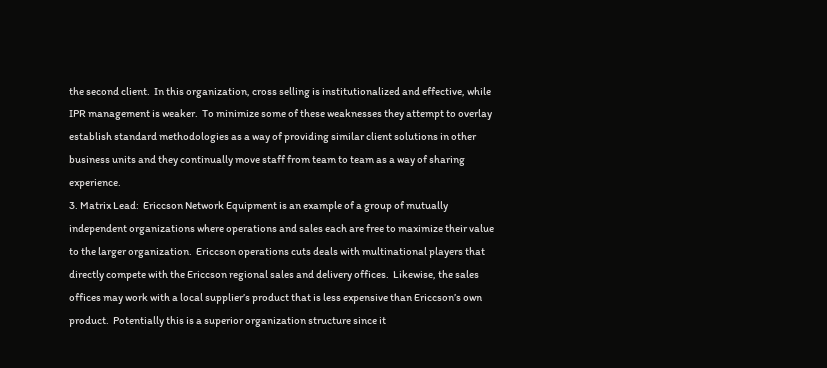the second client.  In this organization, cross selling is institutionalized and effective, while IPR management is weaker.  To minimize some of these weaknesses they attempt to overlay establish standard methodologies as a way of providing similar client solutions in other business units and they continually move staff from team to team as a way of sharing experience.
3. Matrix Lead:  Ericcson Network Equipment is an example of a group of mutually independent organizations where operations and sales each are free to maximize their value to the larger organization.  Ericcson operations cuts deals with multinational players that directly compete with the Ericcson regional sales and delivery offices.  Likewise, the sales offices may work with a local supplier’s product that is less expensive than Ericcson’s own product.  Potentially this is a superior organization structure since it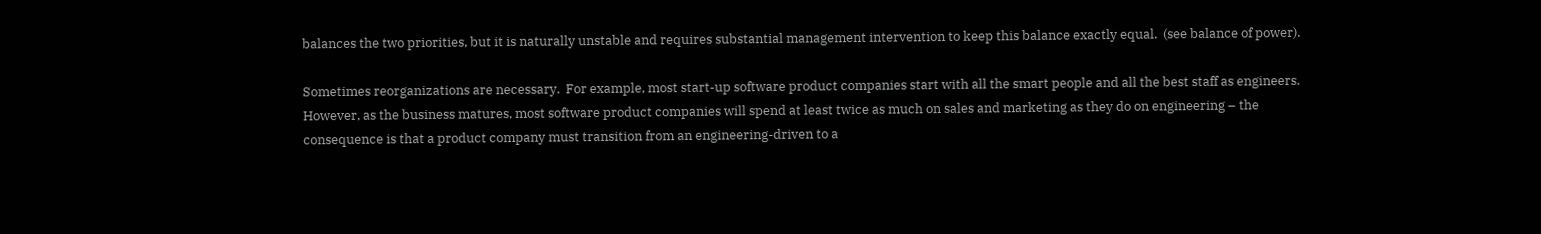balances the two priorities, but it is naturally unstable and requires substantial management intervention to keep this balance exactly equal.  (see balance of power).

Sometimes reorganizations are necessary.  For example, most start-up software product companies start with all the smart people and all the best staff as engineers.  However, as the business matures, most software product companies will spend at least twice as much on sales and marketing as they do on engineering – the consequence is that a product company must transition from an engineering-driven to a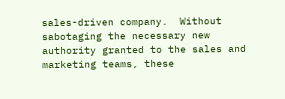sales-driven company.  Without sabotaging the necessary new authority granted to the sales and marketing teams, these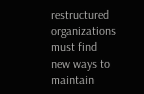restructured organizations must find new ways to maintain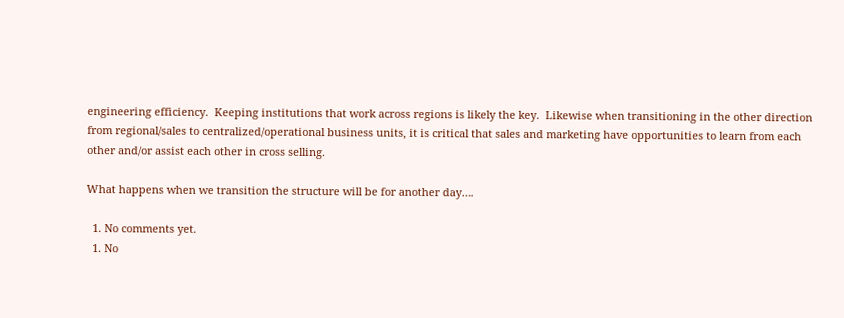engineering efficiency.  Keeping institutions that work across regions is likely the key.  Likewise when transitioning in the other direction from regional/sales to centralized/operational business units, it is critical that sales and marketing have opportunities to learn from each other and/or assist each other in cross selling.

What happens when we transition the structure will be for another day….

  1. No comments yet.
  1. No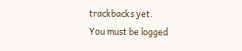trackbacks yet.
You must be logged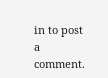in to post a comment.